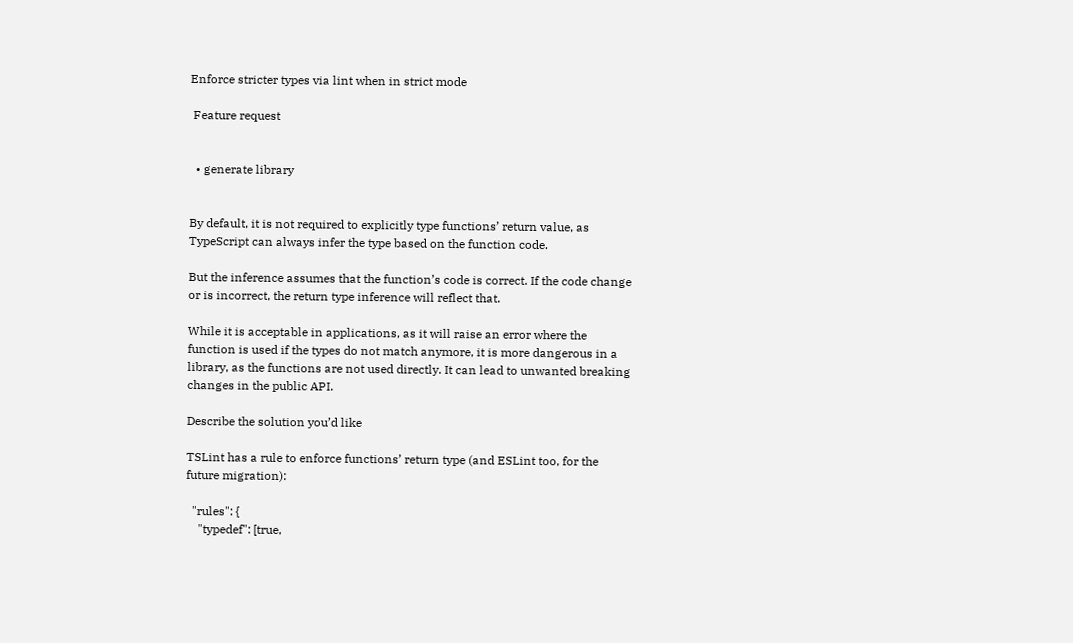Enforce stricter types via lint when in strict mode

 Feature request


  • generate library


By default, it is not required to explicitly type functions’ return value, as TypeScript can always infer the type based on the function code.

But the inference assumes that the function’s code is correct. If the code change or is incorrect, the return type inference will reflect that.

While it is acceptable in applications, as it will raise an error where the function is used if the types do not match anymore, it is more dangerous in a library, as the functions are not used directly. It can lead to unwanted breaking changes in the public API.

Describe the solution you’d like

TSLint has a rule to enforce functions’ return type (and ESLint too, for the future migration):

  "rules": {
    "typedef": [true,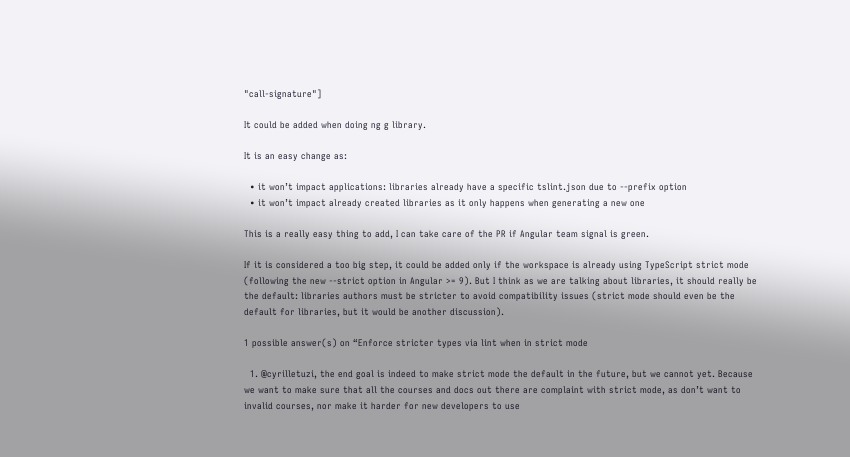"call-signature"]

It could be added when doing ng g library.

It is an easy change as:

  • it won’t impact applications: libraries already have a specific tslint.json due to --prefix option
  • it won’t impact already created libraries as it only happens when generating a new one

This is a really easy thing to add, I can take care of the PR if Angular team signal is green.

If it is considered a too big step, it could be added only if the workspace is already using TypeScript strict mode (following the new --strict option in Angular >= 9). But I think as we are talking about libraries, it should really be the default: libraries authors must be stricter to avoid compatibility issues (strict mode should even be the default for libraries, but it would be another discussion).

1 possible answer(s) on “Enforce stricter types via lint when in strict mode

  1. @cyrilletuzi, the end goal is indeed to make strict mode the default in the future, but we cannot yet. Because we want to make sure that all the courses and docs out there are complaint with strict mode, as don’t want to invalid courses, nor make it harder for new developers to use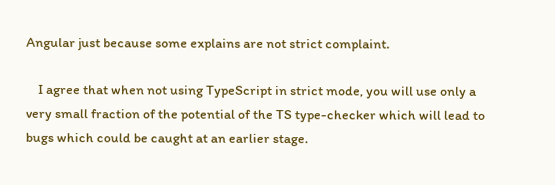Angular just because some explains are not strict complaint.

    I agree that when not using TypeScript in strict mode, you will use only a very small fraction of the potential of the TS type-checker which will lead to bugs which could be caught at an earlier stage.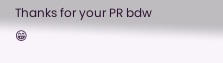Thanks for your PR bdw 😁